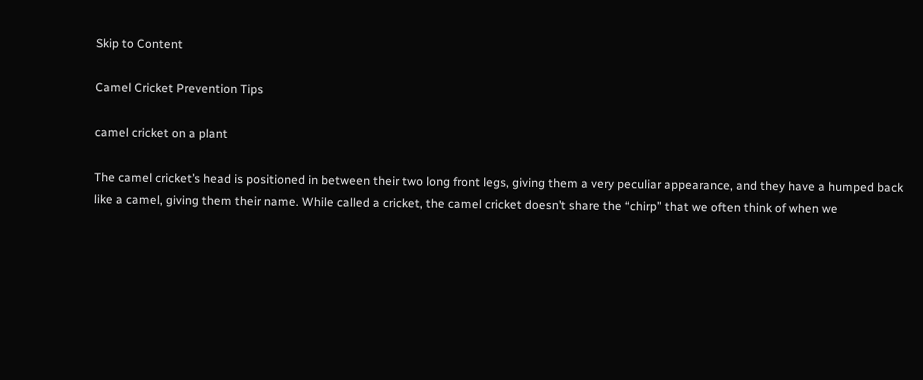Skip to Content

Camel Cricket Prevention Tips

camel cricket on a plant

The camel cricket’s head is positioned in between their two long front legs, giving them a very peculiar appearance, and they have a humped back like a camel, giving them their name. While called a cricket, the camel cricket doesn’t share the “chirp” that we often think of when we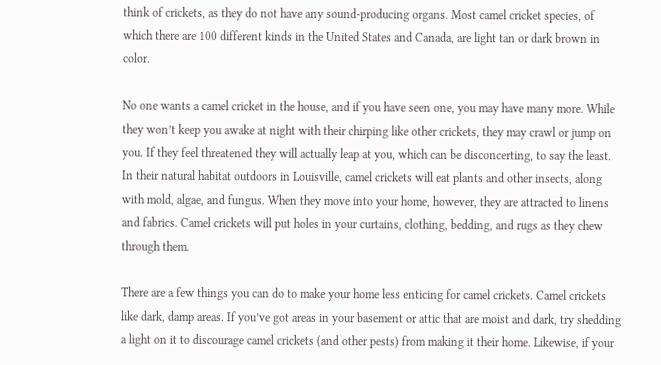think of crickets, as they do not have any sound-producing organs. Most camel cricket species, of which there are 100 different kinds in the United States and Canada, are light tan or dark brown in color.

No one wants a camel cricket in the house, and if you have seen one, you may have many more. While they won’t keep you awake at night with their chirping like other crickets, they may crawl or jump on you. If they feel threatened they will actually leap at you, which can be disconcerting, to say the least. In their natural habitat outdoors in Louisville, camel crickets will eat plants and other insects, along with mold, algae, and fungus. When they move into your home, however, they are attracted to linens and fabrics. Camel crickets will put holes in your curtains, clothing, bedding, and rugs as they chew through them.

There are a few things you can do to make your home less enticing for camel crickets. Camel crickets like dark, damp areas. If you’ve got areas in your basement or attic that are moist and dark, try shedding a light on it to discourage camel crickets (and other pests) from making it their home. Likewise, if your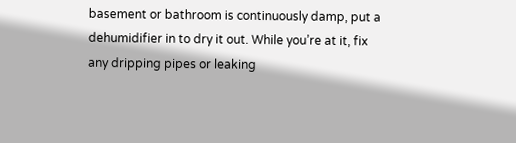basement or bathroom is continuously damp, put a dehumidifier in to dry it out. While you’re at it, fix any dripping pipes or leaking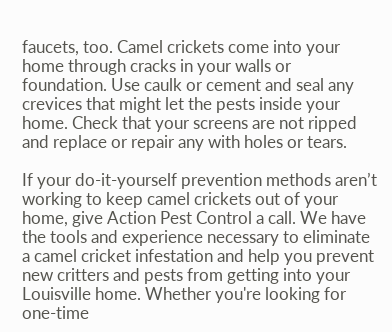faucets, too. Camel crickets come into your home through cracks in your walls or foundation. Use caulk or cement and seal any crevices that might let the pests inside your home. Check that your screens are not ripped and replace or repair any with holes or tears.

If your do-it-yourself prevention methods aren’t working to keep camel crickets out of your home, give Action Pest Control a call. We have the tools and experience necessary to eliminate a camel cricket infestation and help you prevent new critters and pests from getting into your Louisville home. Whether you're looking for one-time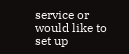service or would like to set up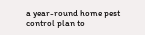a year-round home pest control plan to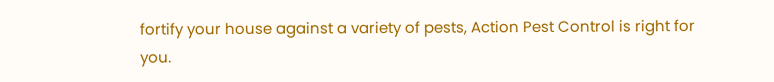fortify your house against a variety of pests, Action Pest Control is right for you.